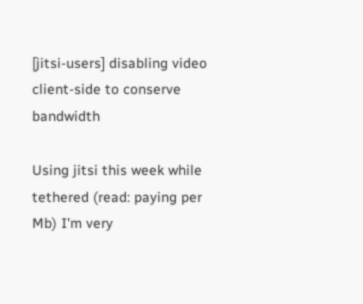[jitsi-users] disabling video client-side to conserve bandwidth

Using jitsi this week while tethered (read: paying per Mb) I'm very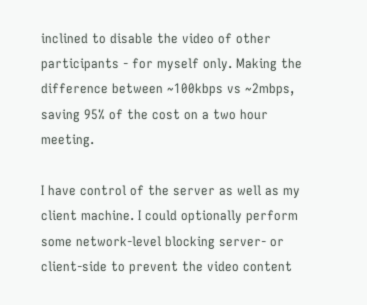inclined to disable the video of other participants - for myself only. Making the difference between ~100kbps vs ~2mbps, saving 95% of the cost on a two hour meeting.

I have control of the server as well as my client machine. I could optionally perform some network-level blocking server- or client-side to prevent the video content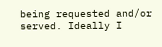being requested and/or served. Ideally I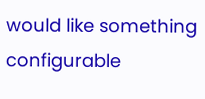would like something configurable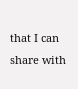that I can share with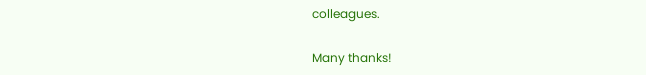colleagues.

Many thanks!